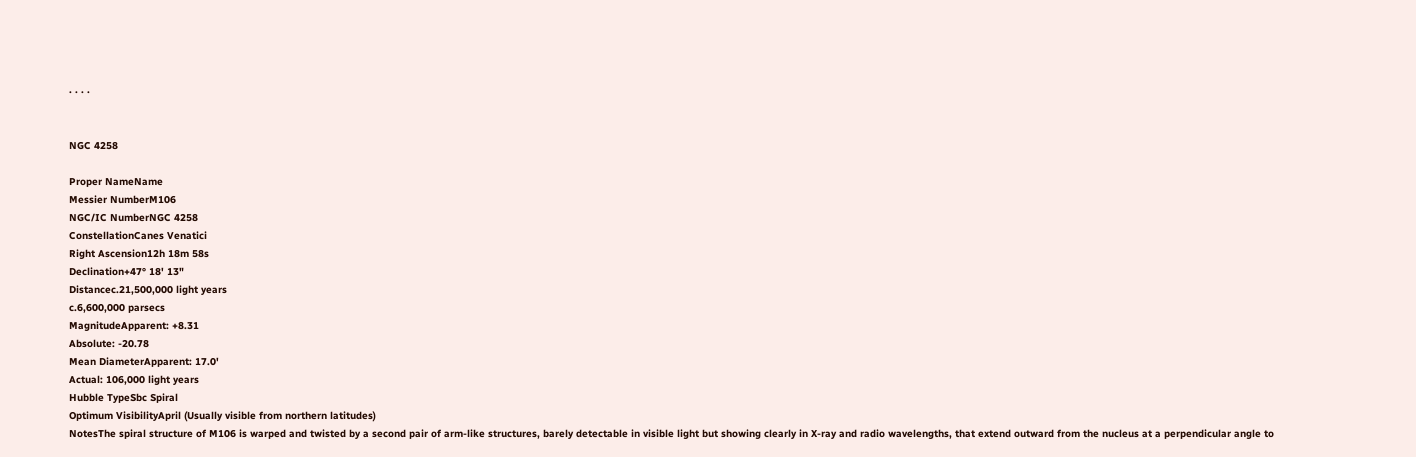· · · ·


NGC 4258

Proper NameName
Messier NumberM106
NGC/IC NumberNGC 4258
ConstellationCanes Venatici
Right Ascension12h 18m 58s
Declination+47° 18' 13"
Distancec.21,500,000 light years
c.6,600,000 parsecs
MagnitudeApparent: +8.31
Absolute: -20.78
Mean DiameterApparent: 17.0'
Actual: 106,000 light years
Hubble TypeSbc Spiral
Optimum VisibilityApril (Usually visible from northern latitudes)
NotesThe spiral structure of M106 is warped and twisted by a second pair of arm-like structures, barely detectable in visible light but showing clearly in X-ray and radio wavelengths, that extend outward from the nucleus at a perpendicular angle to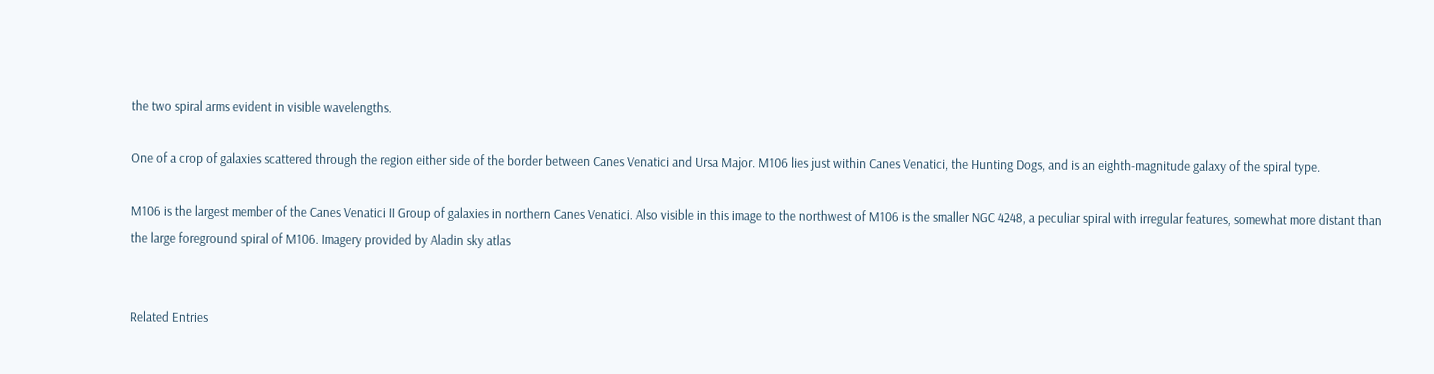the two spiral arms evident in visible wavelengths.

One of a crop of galaxies scattered through the region either side of the border between Canes Venatici and Ursa Major. M106 lies just within Canes Venatici, the Hunting Dogs, and is an eighth-magnitude galaxy of the spiral type.

M106 is the largest member of the Canes Venatici II Group of galaxies in northern Canes Venatici. Also visible in this image to the northwest of M106 is the smaller NGC 4248, a peculiar spiral with irregular features, somewhat more distant than the large foreground spiral of M106. Imagery provided by Aladin sky atlas


Related Entries